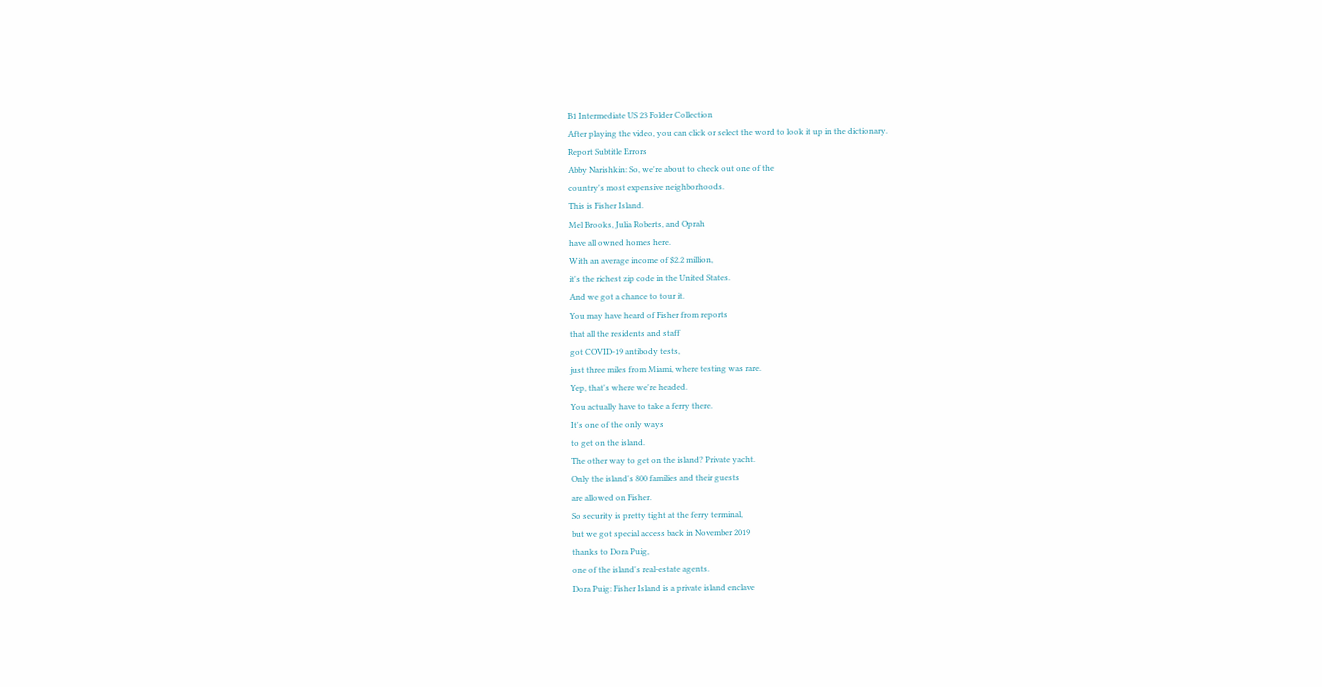B1 Intermediate US 23 Folder Collection
After playing the video, you can click or select the word to look it up in the dictionary.
Report Subtitle Errors
Abby Narishkin: So, we're about to check out one of the
country's most expensive neighborhoods.
This is Fisher Island.
Mel Brooks, Julia Roberts, and Oprah
have all owned homes here.
With an average income of $2.2 million,
it's the richest zip code in the United States.
And we got a chance to tour it.
You may have heard of Fisher from reports
that all the residents and staff
got COVID-19 antibody tests,
just three miles from Miami, where testing was rare.
Yep, that's where we're headed.
You actually have to take a ferry there.
It's one of the only ways
to get on the island.
The other way to get on the island? Private yacht.
Only the island's 800 families and their guests
are allowed on Fisher.
So security is pretty tight at the ferry terminal,
but we got special access back in November 2019
thanks to Dora Puig,
one of the island's real-estate agents.
Dora Puig: Fisher Island is a private island enclave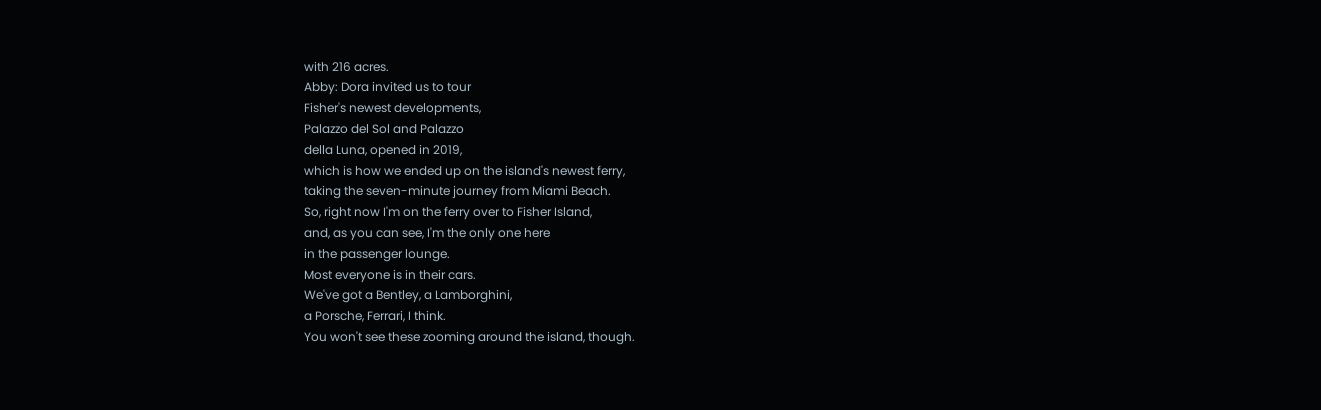with 216 acres.
Abby: Dora invited us to tour
Fisher's newest developments,
Palazzo del Sol and Palazzo
della Luna, opened in 2019,
which is how we ended up on the island's newest ferry,
taking the seven-minute journey from Miami Beach.
So, right now I'm on the ferry over to Fisher Island,
and, as you can see, I'm the only one here
in the passenger lounge.
Most everyone is in their cars.
We've got a Bentley, a Lamborghini,
a Porsche, Ferrari, I think.
You won't see these zooming around the island, though.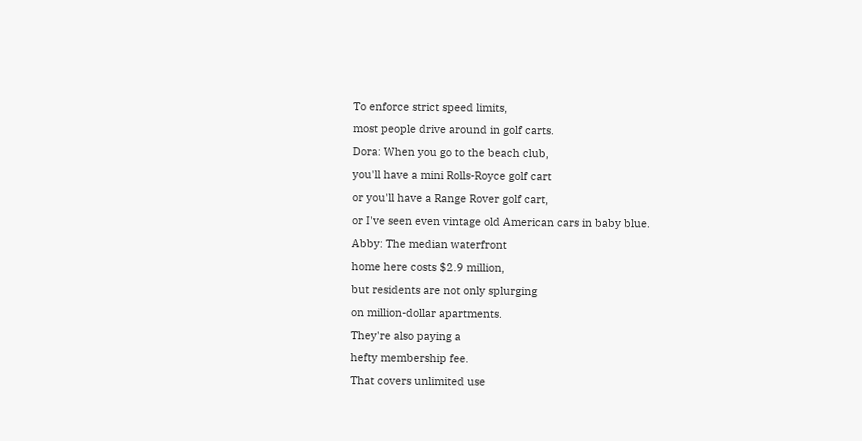To enforce strict speed limits,
most people drive around in golf carts.
Dora: When you go to the beach club,
you'll have a mini Rolls-Royce golf cart
or you'll have a Range Rover golf cart,
or I've seen even vintage old American cars in baby blue.
Abby: The median waterfront
home here costs $2.9 million,
but residents are not only splurging
on million-dollar apartments.
They're also paying a
hefty membership fee.
That covers unlimited use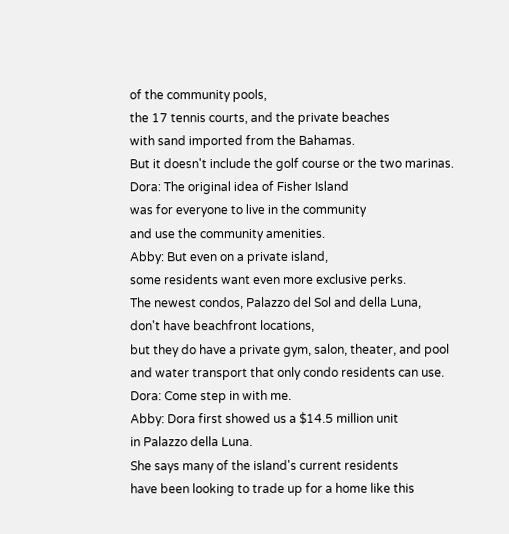of the community pools,
the 17 tennis courts, and the private beaches
with sand imported from the Bahamas.
But it doesn't include the golf course or the two marinas.
Dora: The original idea of Fisher Island
was for everyone to live in the community
and use the community amenities.
Abby: But even on a private island,
some residents want even more exclusive perks.
The newest condos, Palazzo del Sol and della Luna,
don't have beachfront locations,
but they do have a private gym, salon, theater, and pool
and water transport that only condo residents can use.
Dora: Come step in with me.
Abby: Dora first showed us a $14.5 million unit
in Palazzo della Luna.
She says many of the island's current residents
have been looking to trade up for a home like this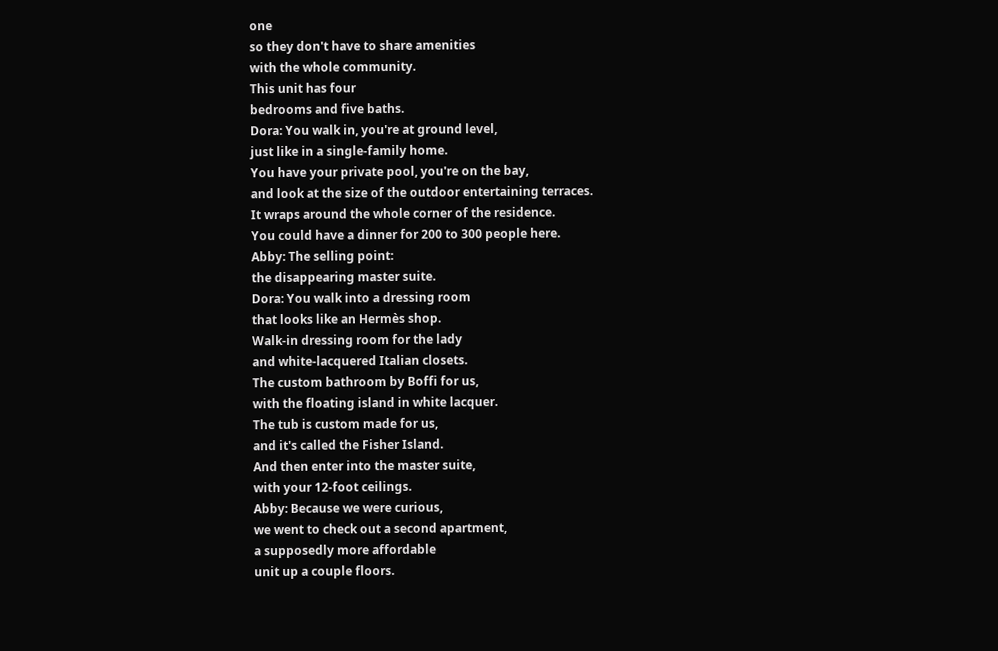one
so they don't have to share amenities
with the whole community.
This unit has four
bedrooms and five baths.
Dora: You walk in, you're at ground level,
just like in a single-family home.
You have your private pool, you're on the bay,
and look at the size of the outdoor entertaining terraces.
It wraps around the whole corner of the residence.
You could have a dinner for 200 to 300 people here.
Abby: The selling point:
the disappearing master suite.
Dora: You walk into a dressing room
that looks like an Hermès shop.
Walk-in dressing room for the lady
and white-lacquered Italian closets.
The custom bathroom by Boffi for us,
with the floating island in white lacquer.
The tub is custom made for us,
and it's called the Fisher Island.
And then enter into the master suite,
with your 12-foot ceilings.
Abby: Because we were curious,
we went to check out a second apartment,
a supposedly more affordable
unit up a couple floors.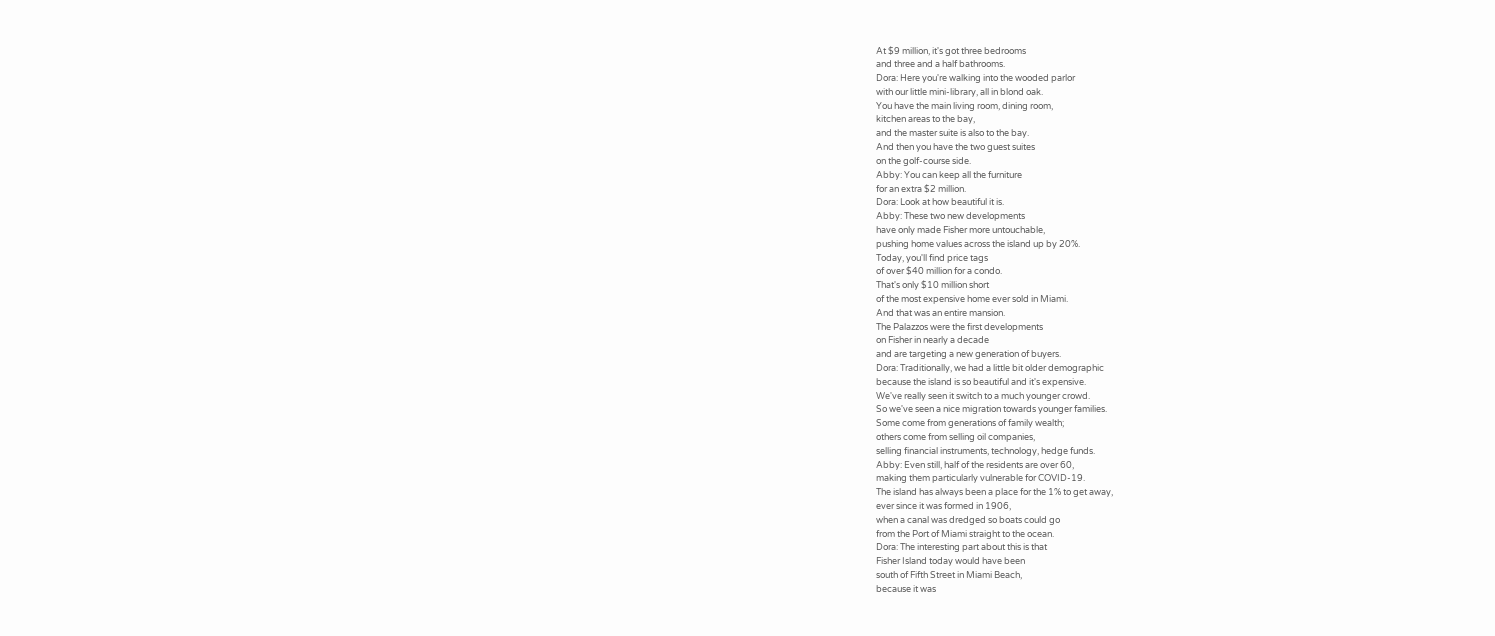At $9 million, it's got three bedrooms
and three and a half bathrooms.
Dora: Here you're walking into the wooded parlor
with our little mini-library, all in blond oak.
You have the main living room, dining room,
kitchen areas to the bay,
and the master suite is also to the bay.
And then you have the two guest suites
on the golf-course side.
Abby: You can keep all the furniture
for an extra $2 million.
Dora: Look at how beautiful it is.
Abby: These two new developments
have only made Fisher more untouchable,
pushing home values across the island up by 20%.
Today, you'll find price tags
of over $40 million for a condo.
That's only $10 million short
of the most expensive home ever sold in Miami.
And that was an entire mansion.
The Palazzos were the first developments
on Fisher in nearly a decade
and are targeting a new generation of buyers.
Dora: Traditionally, we had a little bit older demographic
because the island is so beautiful and it's expensive.
We've really seen it switch to a much younger crowd.
So we've seen a nice migration towards younger families.
Some come from generations of family wealth;
others come from selling oil companies,
selling financial instruments, technology, hedge funds.
Abby: Even still, half of the residents are over 60,
making them particularly vulnerable for COVID-19.
The island has always been a place for the 1% to get away,
ever since it was formed in 1906,
when a canal was dredged so boats could go
from the Port of Miami straight to the ocean.
Dora: The interesting part about this is that
Fisher Island today would have been
south of Fifth Street in Miami Beach,
because it was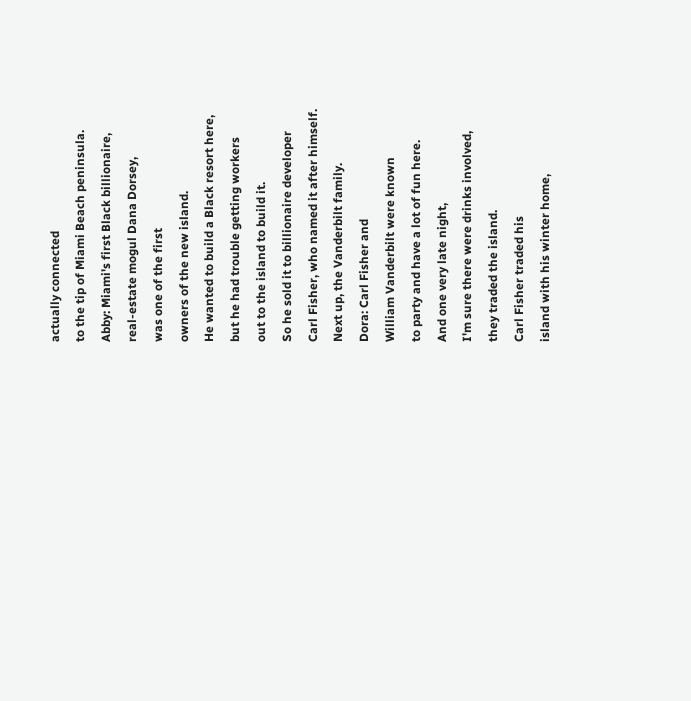actually connected
to the tip of Miami Beach peninsula.
Abby: Miami's first Black billionaire,
real-estate mogul Dana Dorsey,
was one of the first
owners of the new island.
He wanted to build a Black resort here,
but he had trouble getting workers
out to the island to build it.
So he sold it to billionaire developer
Carl Fisher, who named it after himself.
Next up, the Vanderbilt family.
Dora: Carl Fisher and
William Vanderbilt were known
to party and have a lot of fun here.
And one very late night,
I'm sure there were drinks involved,
they traded the island.
Carl Fisher traded his
island with his winter home,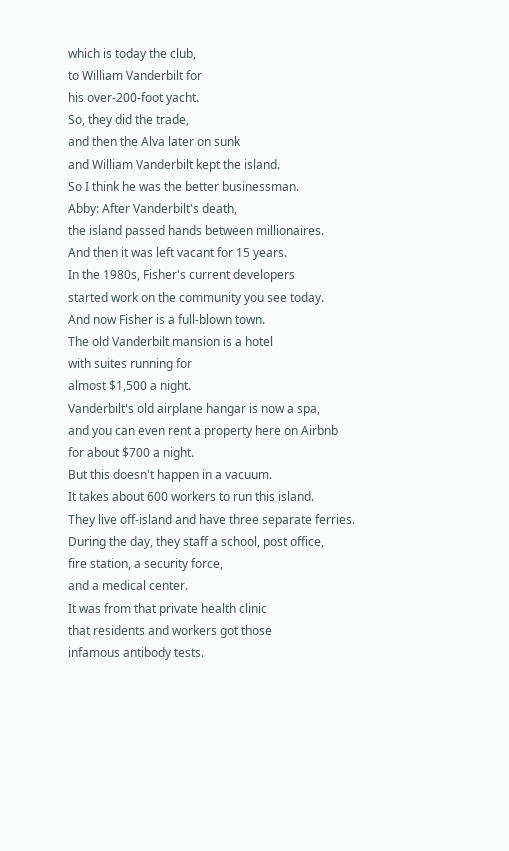which is today the club,
to William Vanderbilt for
his over-200-foot yacht.
So, they did the trade,
and then the Alva later on sunk
and William Vanderbilt kept the island.
So I think he was the better businessman.
Abby: After Vanderbilt's death,
the island passed hands between millionaires.
And then it was left vacant for 15 years.
In the 1980s, Fisher's current developers
started work on the community you see today.
And now Fisher is a full-blown town.
The old Vanderbilt mansion is a hotel
with suites running for
almost $1,500 a night.
Vanderbilt's old airplane hangar is now a spa,
and you can even rent a property here on Airbnb
for about $700 a night.
But this doesn't happen in a vacuum.
It takes about 600 workers to run this island.
They live off-island and have three separate ferries.
During the day, they staff a school, post office,
fire station, a security force,
and a medical center.
It was from that private health clinic
that residents and workers got those
infamous antibody tests.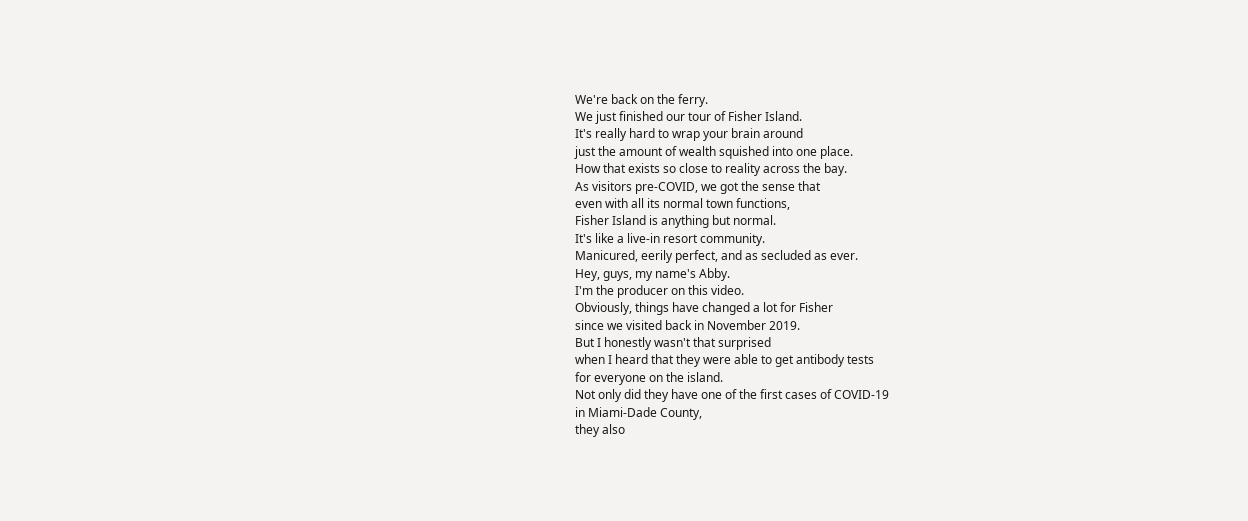We're back on the ferry.
We just finished our tour of Fisher Island.
It's really hard to wrap your brain around
just the amount of wealth squished into one place.
How that exists so close to reality across the bay.
As visitors pre-COVID, we got the sense that
even with all its normal town functions,
Fisher Island is anything but normal.
It's like a live-in resort community.
Manicured, eerily perfect, and as secluded as ever.
Hey, guys, my name's Abby.
I'm the producer on this video.
Obviously, things have changed a lot for Fisher
since we visited back in November 2019.
But I honestly wasn't that surprised
when I heard that they were able to get antibody tests
for everyone on the island.
Not only did they have one of the first cases of COVID-19
in Miami-Dade County,
they also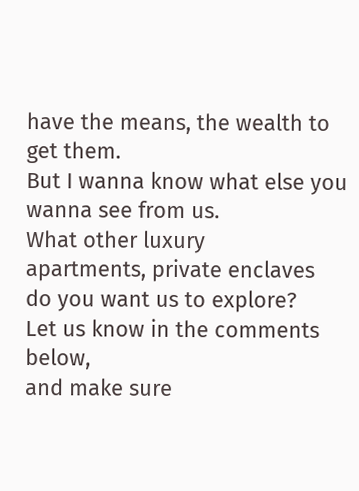have the means, the wealth to get them.
But I wanna know what else you wanna see from us.
What other luxury
apartments, private enclaves
do you want us to explore?
Let us know in the comments below,
and make sure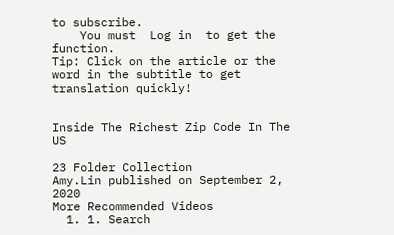to subscribe.
    You must  Log in  to get the function.
Tip: Click on the article or the word in the subtitle to get translation quickly!


Inside The Richest Zip Code In The US

23 Folder Collection
Amy.Lin published on September 2, 2020
More Recommended Videos
  1. 1. Search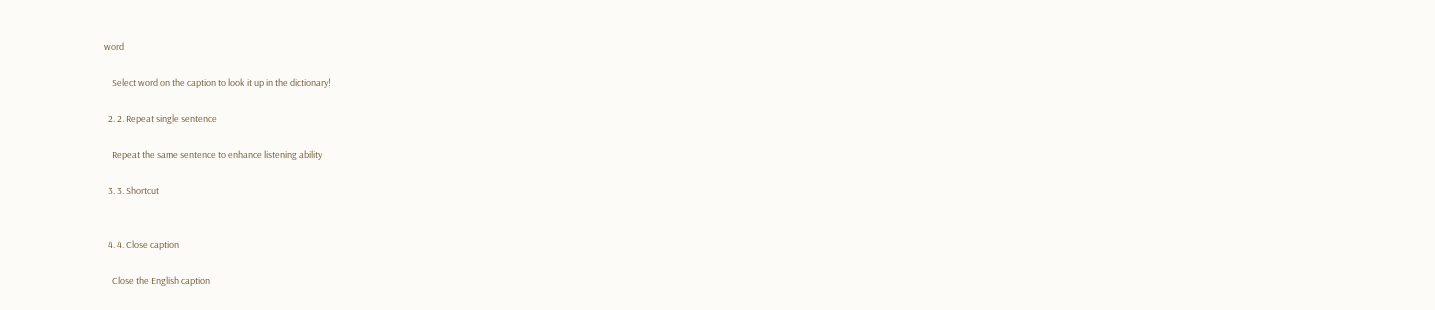word

    Select word on the caption to look it up in the dictionary!

  2. 2. Repeat single sentence

    Repeat the same sentence to enhance listening ability

  3. 3. Shortcut


  4. 4. Close caption

    Close the English caption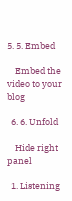5. 5. Embed

    Embed the video to your blog

  6. 6. Unfold

    Hide right panel

  1. Listening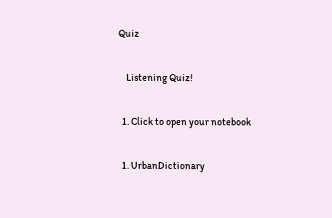Quiz

    Listening Quiz!

  1. Click to open your notebook

  1. UrbanDictionary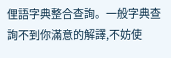俚語字典整合查詢。一般字典查詢不到你滿意的解譯,不妨使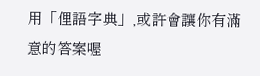用「俚語字典」,或許會讓你有滿意的答案喔